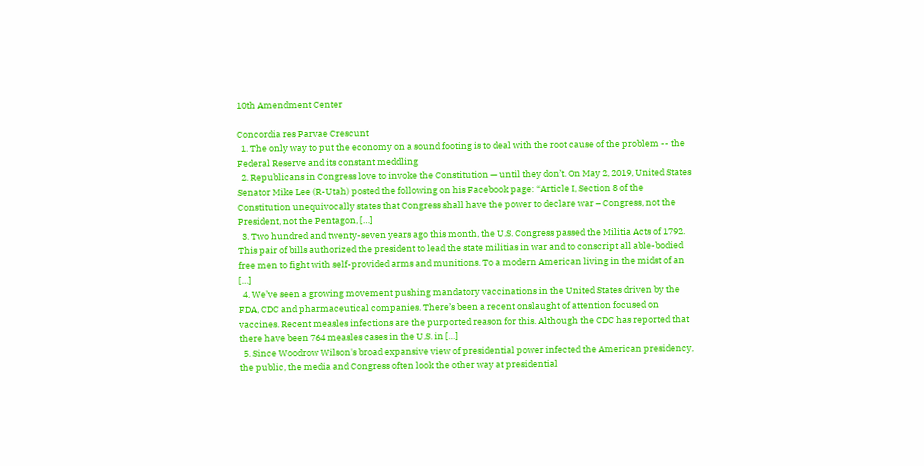10th Amendment Center

Concordia res Parvae Crescunt
  1. The only way to put the economy on a sound footing is to deal with the root cause of the problem -- the Federal Reserve and its constant meddling
  2. Republicans in Congress love to invoke the Constitution — until they don’t. On May 2, 2019, United States Senator Mike Lee (R-Utah) posted the following on his Facebook page: “Article I, Section 8 of the Constitution unequivocally states that Congress shall have the power to declare war – Congress, not the President, not the Pentagon, […]
  3. Two hundred and twenty-seven years ago this month, the U.S. Congress passed the Militia Acts of 1792. This pair of bills authorized the president to lead the state militias in war and to conscript all able-bodied free men to fight with self-provided arms and munitions. To a modern American living in the midst of an […]
  4. We’ve seen a growing movement pushing mandatory vaccinations in the United States driven by the FDA, CDC and pharmaceutical companies. There’s been a recent onslaught of attention focused on vaccines. Recent measles infections are the purported reason for this. Although the CDC has reported that there have been 764 measles cases in the U.S. in […]
  5. Since Woodrow Wilson's broad expansive view of presidential power infected the American presidency, the public, the media and Congress often look the other way at presidential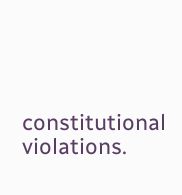constitutional violations.